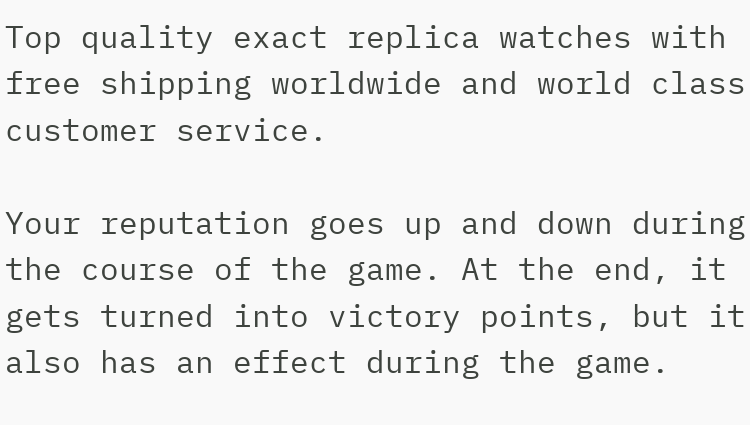Top quality exact replica watches with free shipping worldwide and world class customer service.

Your reputation goes up and down during the course of the game. At the end, it gets turned into victory points, but it also has an effect during the game.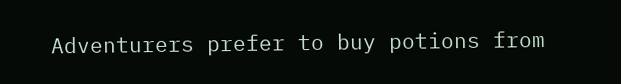Adventurers prefer to buy potions from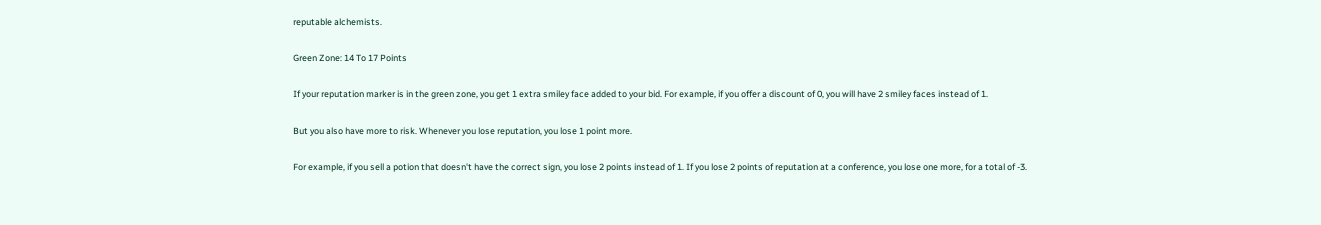reputable alchemists.

Green Zone: 14 To 17 Points

If your reputation marker is in the green zone, you get 1 extra smiley face added to your bid. For example, if you offer a discount of 0, you will have 2 smiley faces instead of 1.

But you also have more to risk. Whenever you lose reputation, you lose 1 point more.

For example, if you sell a potion that doesn't have the correct sign, you lose 2 points instead of 1. If you lose 2 points of reputation at a conference, you lose one more, for a total of -3.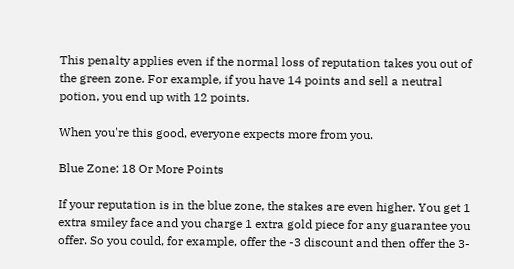This penalty applies even if the normal loss of reputation takes you out of the green zone. For example, if you have 14 points and sell a neutral potion, you end up with 12 points.

When you're this good, everyone expects more from you.

Blue Zone: 18 Or More Points

If your reputation is in the blue zone, the stakes are even higher. You get 1 extra smiley face and you charge 1 extra gold piece for any guarantee you offer. So you could, for example, offer the -3 discount and then offer the 3-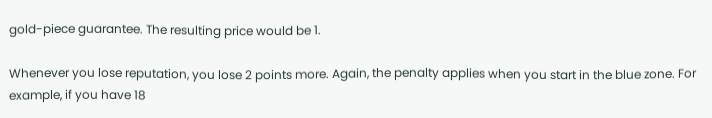gold-piece guarantee. The resulting price would be 1.

Whenever you lose reputation, you lose 2 points more. Again, the penalty applies when you start in the blue zone. For example, if you have 18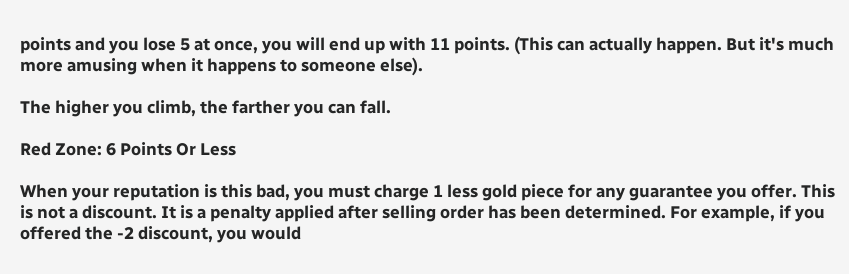points and you lose 5 at once, you will end up with 11 points. (This can actually happen. But it's much more amusing when it happens to someone else).

The higher you climb, the farther you can fall.

Red Zone: 6 Points Or Less

When your reputation is this bad, you must charge 1 less gold piece for any guarantee you offer. This is not a discount. It is a penalty applied after selling order has been determined. For example, if you offered the -2 discount, you would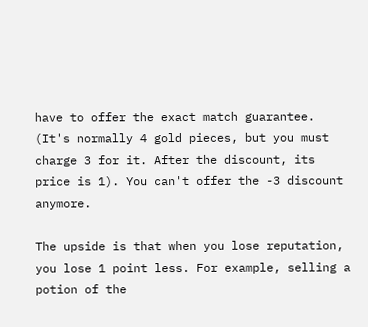have to offer the exact match guarantee. (It's normally 4 gold pieces, but you must charge 3 for it. After the discount, its price is 1). You can't offer the -3 discount anymore.

The upside is that when you lose reputation, you lose 1 point less. For example, selling a potion of the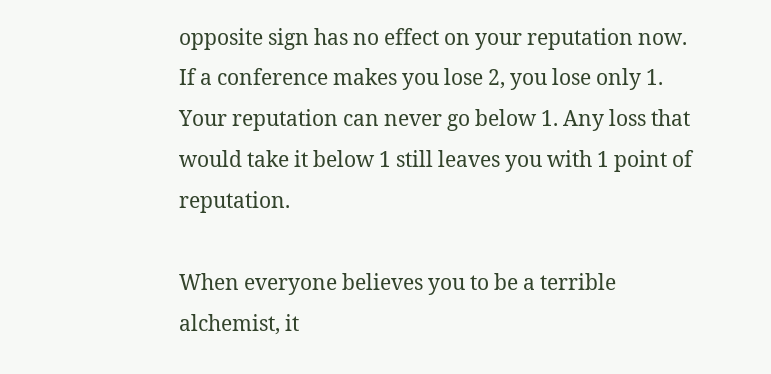opposite sign has no effect on your reputation now. If a conference makes you lose 2, you lose only 1. Your reputation can never go below 1. Any loss that would take it below 1 still leaves you with 1 point of reputation.

When everyone believes you to be a terrible alchemist, it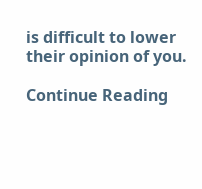is difficult to lower their opinion of you.

Continue Reading